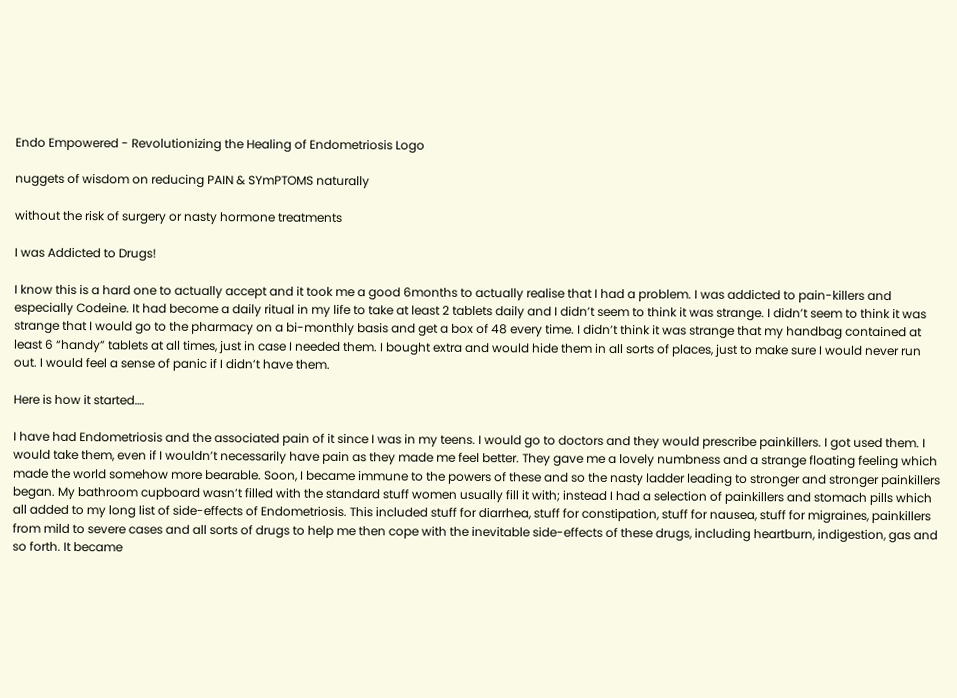Endo Empowered - Revolutionizing the Healing of Endometriosis Logo

nuggets of wisdom on reducing PAIN & SYmPTOMS naturally

without the risk of surgery or nasty hormone treatments

I was Addicted to Drugs!

I know this is a hard one to actually accept and it took me a good 6months to actually realise that I had a problem. I was addicted to pain-killers and especially Codeine. It had become a daily ritual in my life to take at least 2 tablets daily and I didn’t seem to think it was strange. I didn’t seem to think it was strange that I would go to the pharmacy on a bi-monthly basis and get a box of 48 every time. I didn’t think it was strange that my handbag contained at least 6 “handy” tablets at all times, just in case I needed them. I bought extra and would hide them in all sorts of places, just to make sure I would never run out. I would feel a sense of panic if I didn’t have them.

Here is how it started….

I have had Endometriosis and the associated pain of it since I was in my teens. I would go to doctors and they would prescribe painkillers. I got used them. I would take them, even if I wouldn’t necessarily have pain as they made me feel better. They gave me a lovely numbness and a strange floating feeling which made the world somehow more bearable. Soon, I became immune to the powers of these and so the nasty ladder leading to stronger and stronger painkillers began. My bathroom cupboard wasn’t filled with the standard stuff women usually fill it with; instead I had a selection of painkillers and stomach pills which all added to my long list of side-effects of Endometriosis. This included stuff for diarrhea, stuff for constipation, stuff for nausea, stuff for migraines, painkillers from mild to severe cases and all sorts of drugs to help me then cope with the inevitable side-effects of these drugs, including heartburn, indigestion, gas and so forth. It became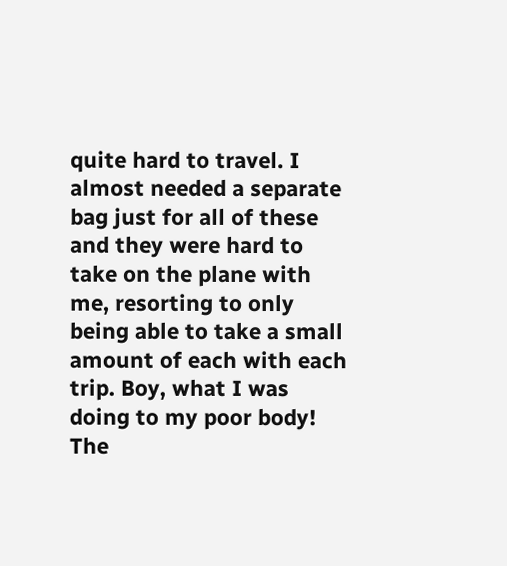quite hard to travel. I almost needed a separate bag just for all of these and they were hard to take on the plane with me, resorting to only being able to take a small amount of each with each trip. Boy, what I was doing to my poor body! The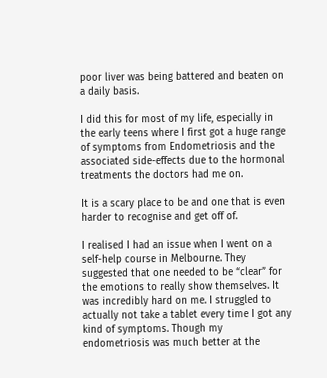poor liver was being battered and beaten on a daily basis.

I did this for most of my life, especially in the early teens where I first got a huge range of symptoms from Endometriosis and the associated side-effects due to the hormonal treatments the doctors had me on.

It is a scary place to be and one that is even harder to recognise and get off of.

I realised I had an issue when I went on a self-help course in Melbourne. They suggested that one needed to be “clear” for the emotions to really show themselves. It was incredibly hard on me. I struggled to actually not take a tablet every time I got any kind of symptoms. Though my endometriosis was much better at the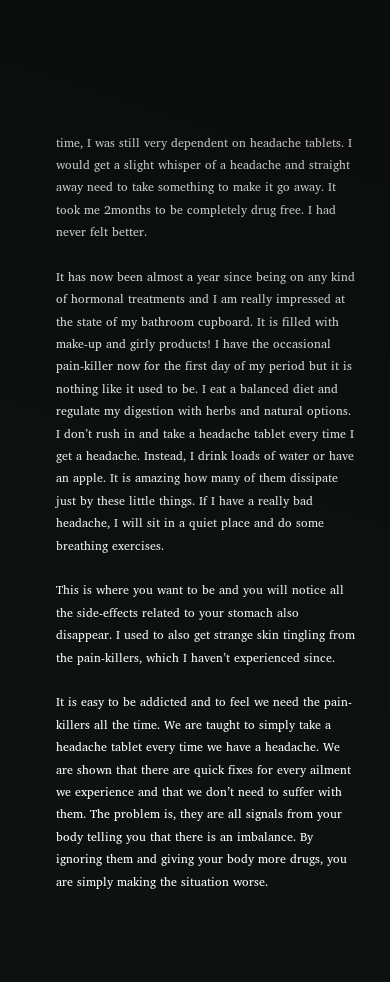time, I was still very dependent on headache tablets. I would get a slight whisper of a headache and straight away need to take something to make it go away. It took me 2months to be completely drug free. I had never felt better.

It has now been almost a year since being on any kind of hormonal treatments and I am really impressed at the state of my bathroom cupboard. It is filled with make-up and girly products! I have the occasional pain-killer now for the first day of my period but it is nothing like it used to be. I eat a balanced diet and regulate my digestion with herbs and natural options. I don’t rush in and take a headache tablet every time I get a headache. Instead, I drink loads of water or have an apple. It is amazing how many of them dissipate just by these little things. If I have a really bad headache, I will sit in a quiet place and do some breathing exercises.

This is where you want to be and you will notice all the side-effects related to your stomach also disappear. I used to also get strange skin tingling from the pain-killers, which I haven’t experienced since.

It is easy to be addicted and to feel we need the pain-killers all the time. We are taught to simply take a headache tablet every time we have a headache. We are shown that there are quick fixes for every ailment we experience and that we don’t need to suffer with them. The problem is, they are all signals from your body telling you that there is an imbalance. By ignoring them and giving your body more drugs, you are simply making the situation worse.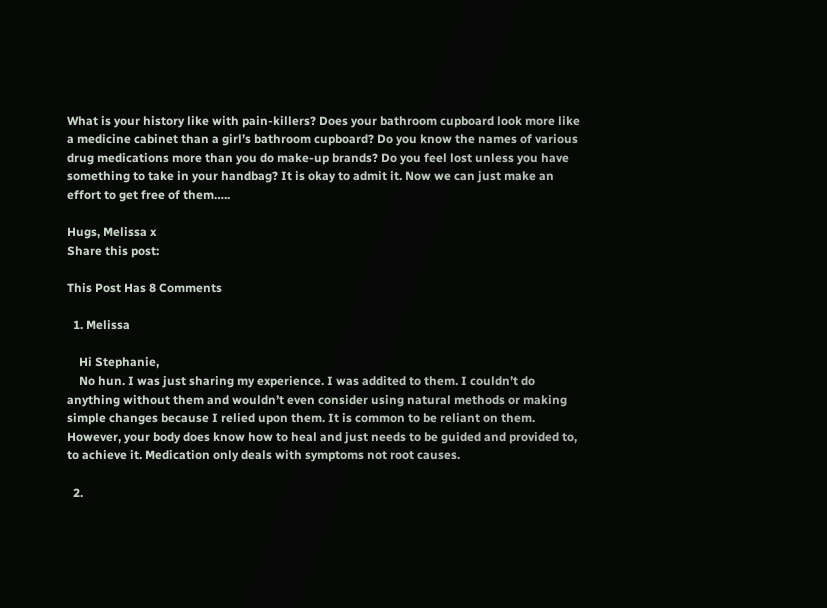What is your history like with pain-killers? Does your bathroom cupboard look more like a medicine cabinet than a girl’s bathroom cupboard? Do you know the names of various drug medications more than you do make-up brands? Do you feel lost unless you have something to take in your handbag? It is okay to admit it. Now we can just make an effort to get free of them…..

Hugs, Melissa x
Share this post:

This Post Has 8 Comments

  1. Melissa

    Hi Stephanie,
    No hun. I was just sharing my experience. I was addited to them. I couldn’t do anything without them and wouldn’t even consider using natural methods or making simple changes because I relied upon them. It is common to be reliant on them. However, your body does know how to heal and just needs to be guided and provided to, to achieve it. Medication only deals with symptoms not root causes.

  2.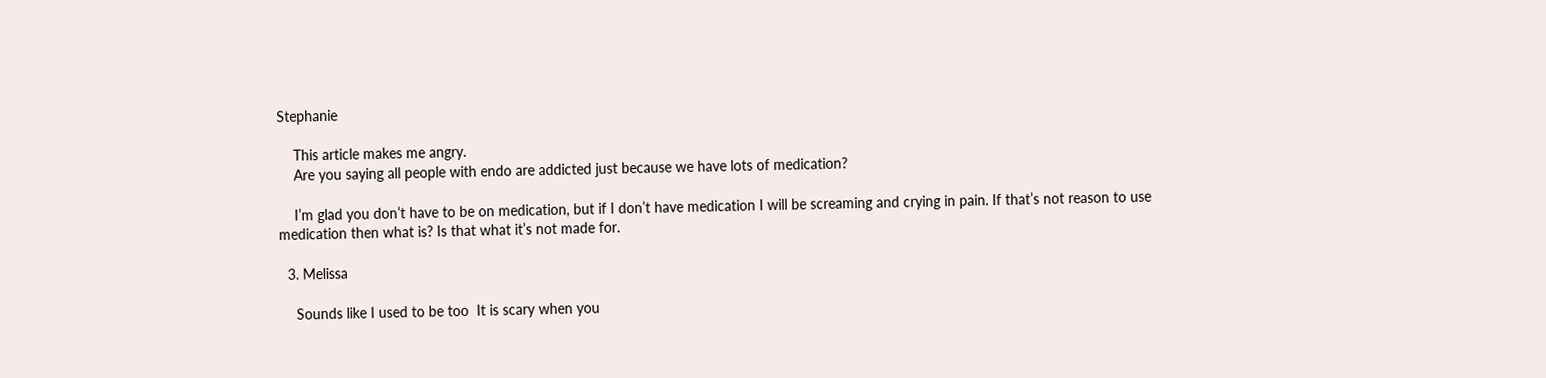Stephanie

    This article makes me angry.
    Are you saying all people with endo are addicted just because we have lots of medication?

    I’m glad you don’t have to be on medication, but if I don’t have medication I will be screaming and crying in pain. If that’s not reason to use medication then what is? Is that what it’s not made for.

  3. Melissa

    Sounds like I used to be too  It is scary when you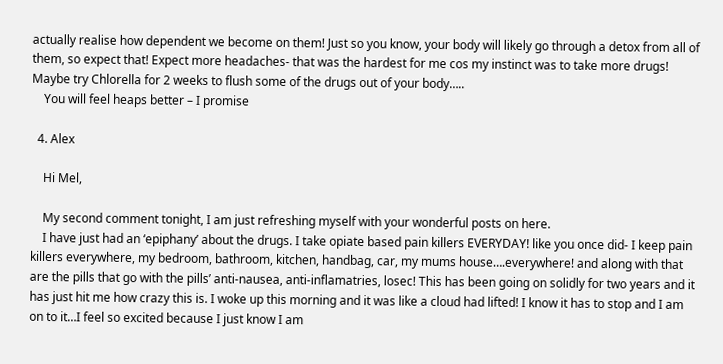actually realise how dependent we become on them! Just so you know, your body will likely go through a detox from all of them, so expect that! Expect more headaches- that was the hardest for me cos my instinct was to take more drugs! Maybe try Chlorella for 2 weeks to flush some of the drugs out of your body…..
    You will feel heaps better – I promise

  4. Alex

    Hi Mel,

    My second comment tonight, I am just refreshing myself with your wonderful posts on here.
    I have just had an ‘epiphany’ about the drugs. I take opiate based pain killers EVERYDAY! like you once did- I keep pain killers everywhere, my bedroom, bathroom, kitchen, handbag, car, my mums house….everywhere! and along with that are the pills that go with the pills’ anti-nausea, anti-inflamatries, losec! This has been going on solidly for two years and it has just hit me how crazy this is. I woke up this morning and it was like a cloud had lifted! I know it has to stop and I am on to it…I feel so excited because I just know I am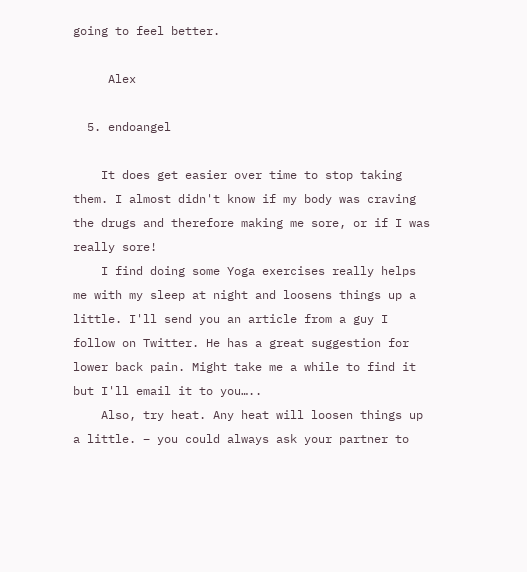going to feel better.

     Alex

  5. endoangel

    It does get easier over time to stop taking them. I almost didn't know if my body was craving the drugs and therefore making me sore, or if I was really sore!
    I find doing some Yoga exercises really helps me with my sleep at night and loosens things up a little. I'll send you an article from a guy I follow on Twitter. He has a great suggestion for lower back pain. Might take me a while to find it but I'll email it to you…..
    Also, try heat. Any heat will loosen things up a little. – you could always ask your partner to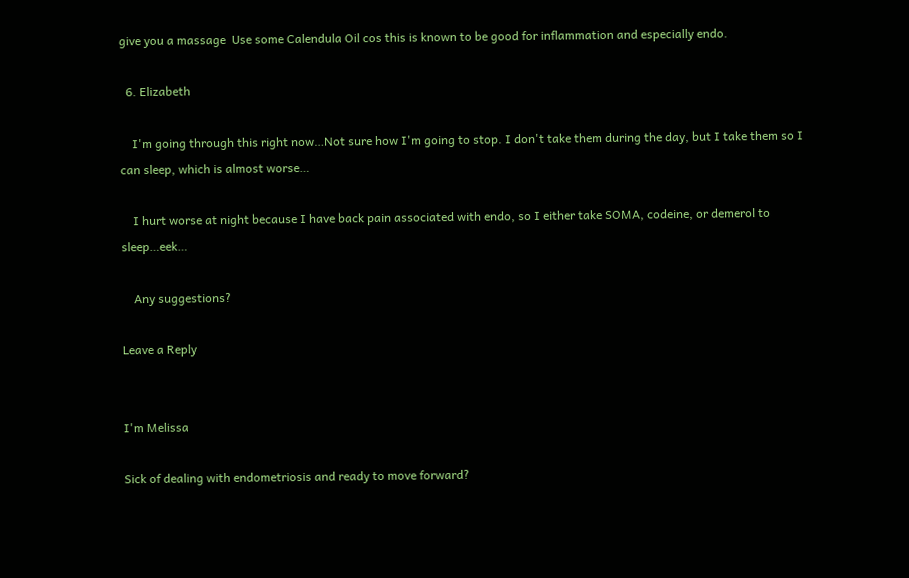give you a massage  Use some Calendula Oil cos this is known to be good for inflammation and especially endo.

  6. Elizabeth

    I'm going through this right now…Not sure how I'm going to stop. I don't take them during the day, but I take them so I can sleep, which is almost worse…

    I hurt worse at night because I have back pain associated with endo, so I either take SOMA, codeine, or demerol to sleep…eek…

    Any suggestions?

Leave a Reply


I'm Melissa

Sick of dealing with endometriosis and ready to move forward?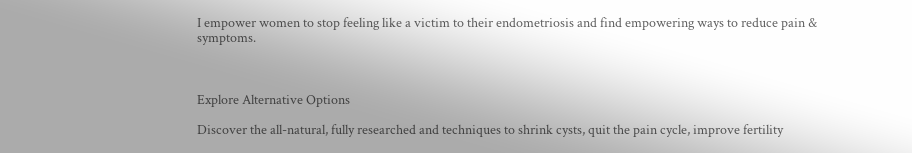I empower women to stop feeling like a victim to their endometriosis and find empowering ways to reduce pain & symptoms.



Explore Alternative Options

Discover the all-natural, fully researched and techniques to shrink cysts, quit the pain cycle, improve fertility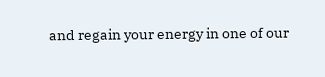and regain your energy in one of our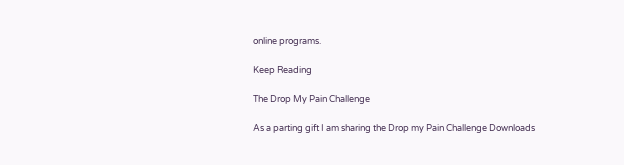online programs.

Keep Reading

The Drop My Pain Challenge

As a parting gift I am sharing the Drop my Pain Challenge Downloads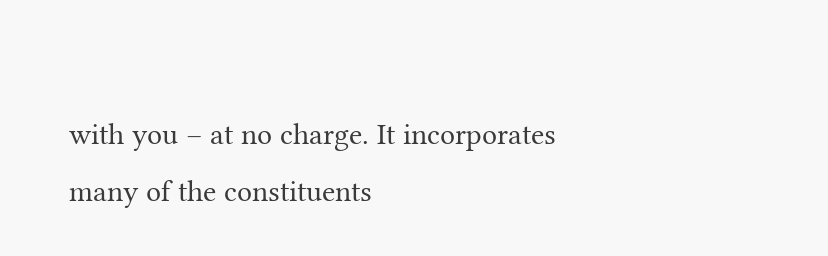with you – at no charge. It incorporates many of the constituents